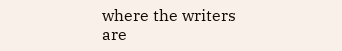where the writers are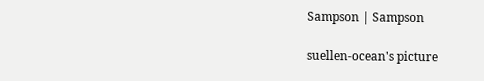Sampson | Sampson

suellen-ocean's picture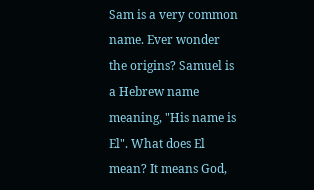Sam is a very common name. Ever wonder the origins? Samuel is a Hebrew name meaning, "His name is El". What does El mean? It means God,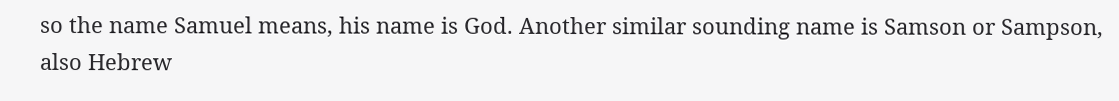so the name Samuel means, his name is God. Another similar sounding name is Samson or Sampson, also Hebrew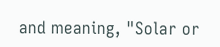and meaning, "Solar or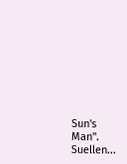Sun's Man".   Suellen...